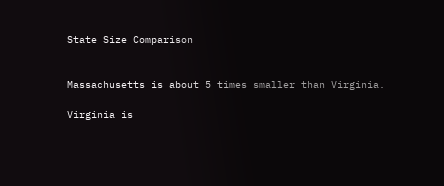State Size Comparison


Massachusetts is about 5 times smaller than Virginia.

Virginia is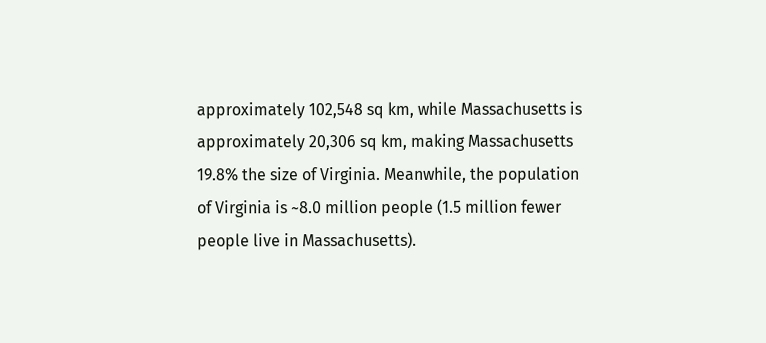approximately 102,548 sq km, while Massachusetts is approximately 20,306 sq km, making Massachusetts 19.8% the size of Virginia. Meanwhile, the population of Virginia is ~8.0 million people (1.5 million fewer people live in Massachusetts).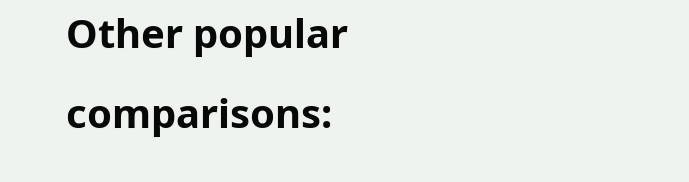Other popular comparisons: